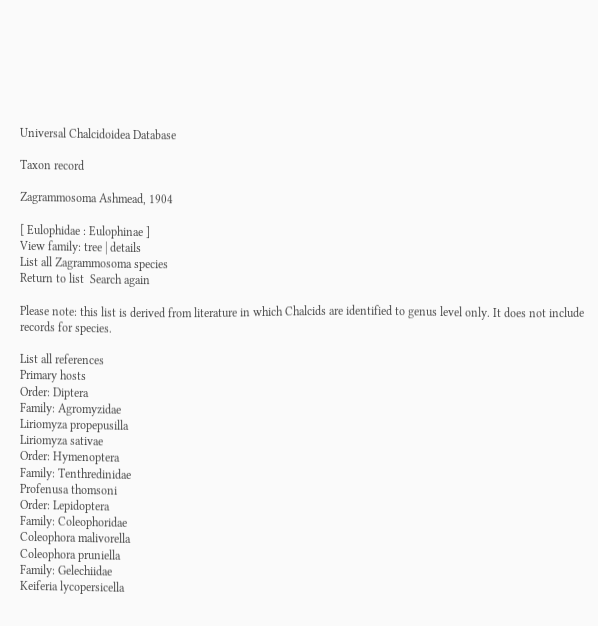Universal Chalcidoidea Database

Taxon record

Zagrammosoma Ashmead, 1904

[ Eulophidae : Eulophinae ]
View family: tree | details
List all Zagrammosoma species
Return to list  Search again

Please note: this list is derived from literature in which Chalcids are identified to genus level only. It does not include records for species.

List all references
Primary hosts
Order: Diptera
Family: Agromyzidae
Liriomyza propepusilla
Liriomyza sativae
Order: Hymenoptera
Family: Tenthredinidae
Profenusa thomsoni
Order: Lepidoptera
Family: Coleophoridae
Coleophora malivorella
Coleophora pruniella
Family: Gelechiidae
Keiferia lycopersicella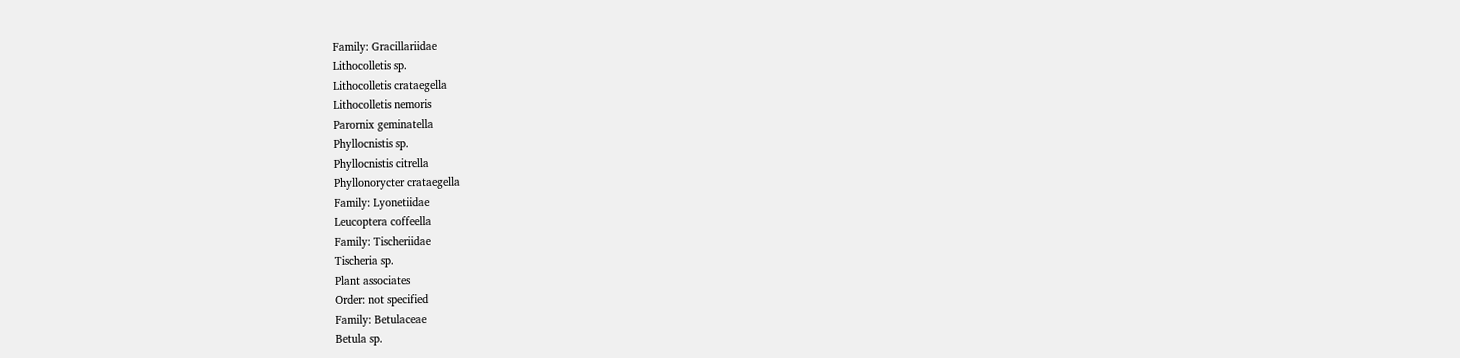Family: Gracillariidae
Lithocolletis sp.
Lithocolletis crataegella
Lithocolletis nemoris
Parornix geminatella
Phyllocnistis sp.
Phyllocnistis citrella
Phyllonorycter crataegella
Family: Lyonetiidae
Leucoptera coffeella
Family: Tischeriidae
Tischeria sp.
Plant associates
Order: not specified
Family: Betulaceae
Betula sp.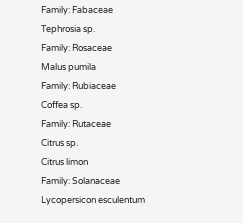Family: Fabaceae
Tephrosia sp.
Family: Rosaceae
Malus pumila
Family: Rubiaceae
Coffea sp.
Family: Rutaceae
Citrus sp.
Citrus limon
Family: Solanaceae
Lycopersicon esculentum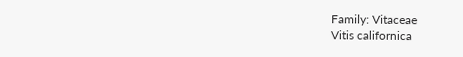Family: Vitaceae
Vitis californica